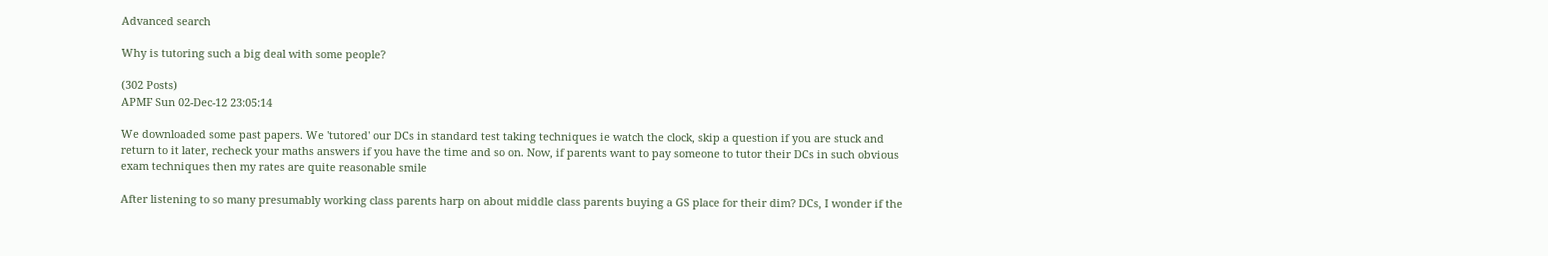Advanced search

Why is tutoring such a big deal with some people?

(302 Posts)
APMF Sun 02-Dec-12 23:05:14

We downloaded some past papers. We 'tutored' our DCs in standard test taking techniques ie watch the clock, skip a question if you are stuck and return to it later, recheck your maths answers if you have the time and so on. Now, if parents want to pay someone to tutor their DCs in such obvious exam techniques then my rates are quite reasonable smile

After listening to so many presumably working class parents harp on about middle class parents buying a GS place for their dim? DCs, I wonder if the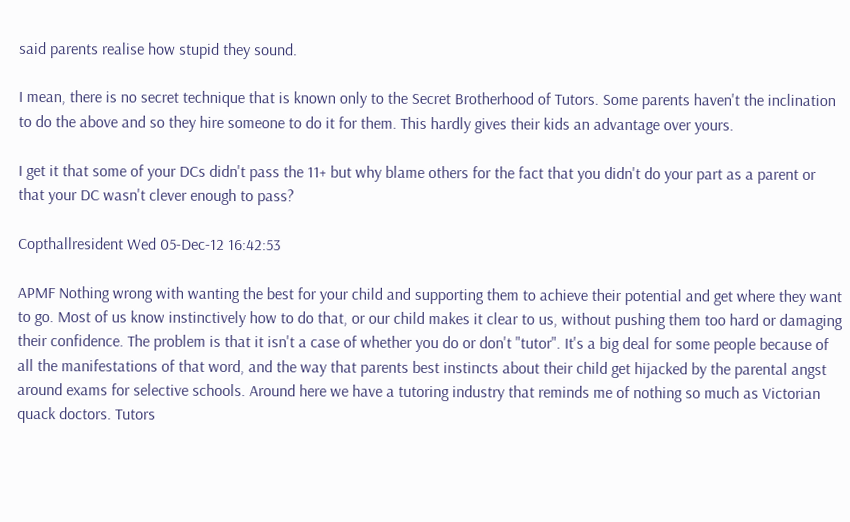said parents realise how stupid they sound.

I mean, there is no secret technique that is known only to the Secret Brotherhood of Tutors. Some parents haven't the inclination to do the above and so they hire someone to do it for them. This hardly gives their kids an advantage over yours.

I get it that some of your DCs didn't pass the 11+ but why blame others for the fact that you didn't do your part as a parent or that your DC wasn't clever enough to pass?

Copthallresident Wed 05-Dec-12 16:42:53

APMF Nothing wrong with wanting the best for your child and supporting them to achieve their potential and get where they want to go. Most of us know instinctively how to do that, or our child makes it clear to us, without pushing them too hard or damaging their confidence. The problem is that it isn't a case of whether you do or don't "tutor". It's a big deal for some people because of all the manifestations of that word, and the way that parents best instincts about their child get hijacked by the parental angst around exams for selective schools. Around here we have a tutoring industry that reminds me of nothing so much as Victorian quack doctors. Tutors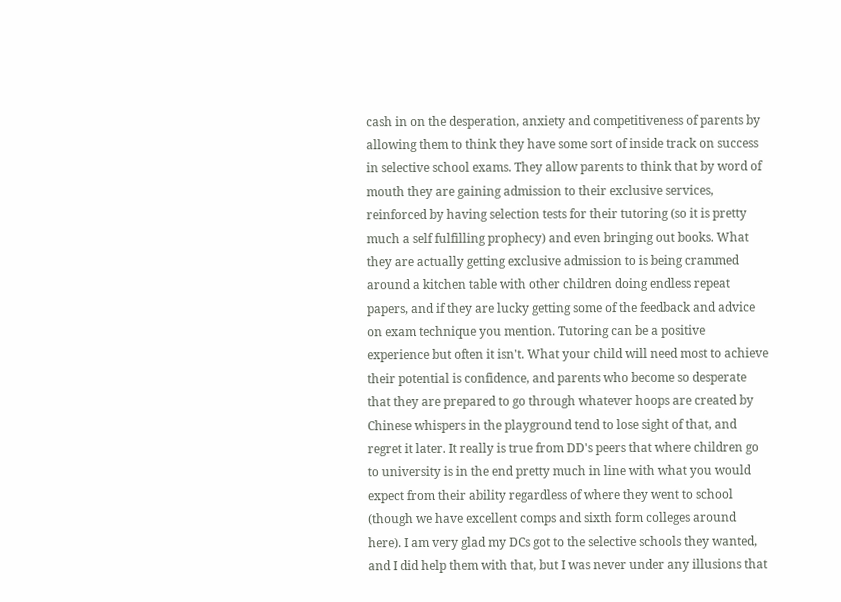cash in on the desperation, anxiety and competitiveness of parents by allowing them to think they have some sort of inside track on success in selective school exams. They allow parents to think that by word of mouth they are gaining admission to their exclusive services, reinforced by having selection tests for their tutoring (so it is pretty much a self fulfilling prophecy) and even bringing out books. What they are actually getting exclusive admission to is being crammed around a kitchen table with other children doing endless repeat papers, and if they are lucky getting some of the feedback and advice on exam technique you mention. Tutoring can be a positive experience but often it isn't. What your child will need most to achieve their potential is confidence, and parents who become so desperate that they are prepared to go through whatever hoops are created by Chinese whispers in the playground tend to lose sight of that, and regret it later. It really is true from DD's peers that where children go to university is in the end pretty much in line with what you would expect from their ability regardless of where they went to school (though we have excellent comps and sixth form colleges around here). I am very glad my DCs got to the selective schools they wanted, and I did help them with that, but I was never under any illusions that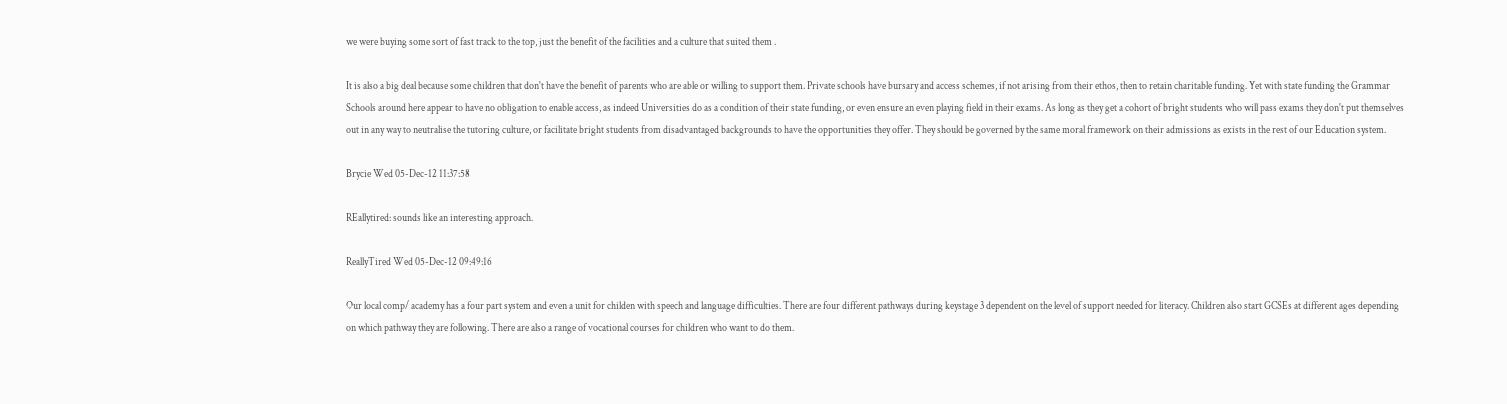we were buying some sort of fast track to the top, just the benefit of the facilities and a culture that suited them .

It is also a big deal because some children that don't have the benefit of parents who are able or willing to support them. Private schools have bursary and access schemes, if not arising from their ethos, then to retain charitable funding. Yet with state funding the Grammar Schools around here appear to have no obligation to enable access, as indeed Universities do as a condition of their state funding, or even ensure an even playing field in their exams. As long as they get a cohort of bright students who will pass exams they don't put themselves out in any way to neutralise the tutoring culture, or facilitate bright students from disadvantaged backgrounds to have the opportunities they offer. They should be governed by the same moral framework on their admissions as exists in the rest of our Education system.

Brycie Wed 05-Dec-12 11:37:58

REallytired: sounds like an interesting approach.

ReallyTired Wed 05-Dec-12 09:49:16

Our local comp/ academy has a four part system and even a unit for childen with speech and language difficulties. There are four different pathways during keystage 3 dependent on the level of support needed for literacy. Children also start GCSEs at different ages depending on which pathway they are following. There are also a range of vocational courses for children who want to do them.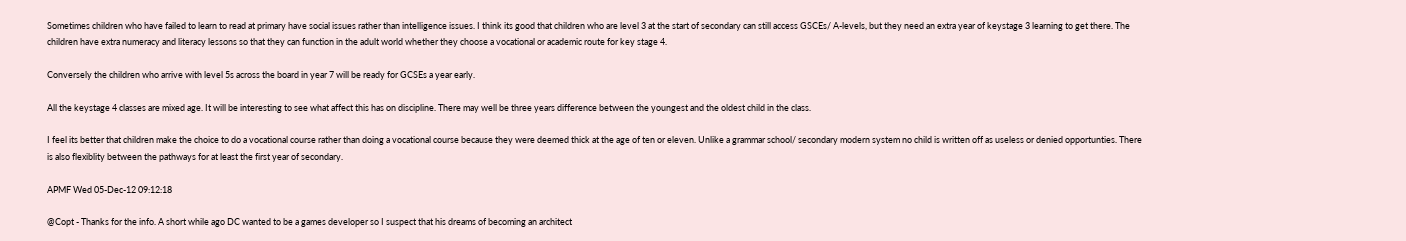Sometimes children who have failed to learn to read at primary have social issues rather than intelligence issues. I think its good that children who are level 3 at the start of secondary can still access GSCEs/ A-levels, but they need an extra year of keystage 3 learning to get there. The children have extra numeracy and literacy lessons so that they can function in the adult world whether they choose a vocational or academic route for key stage 4.

Conversely the children who arrive with level 5s across the board in year 7 will be ready for GCSEs a year early.

All the keystage 4 classes are mixed age. It will be interesting to see what affect this has on discipline. There may well be three years difference between the youngest and the oldest child in the class.

I feel its better that children make the choice to do a vocational course rather than doing a vocational course because they were deemed thick at the age of ten or eleven. Unlike a grammar school/ secondary modern system no child is written off as useless or denied opportunties. There is also flexiblity between the pathways for at least the first year of secondary.

APMF Wed 05-Dec-12 09:12:18

@Copt - Thanks for the info. A short while ago DC wanted to be a games developer so I suspect that his dreams of becoming an architect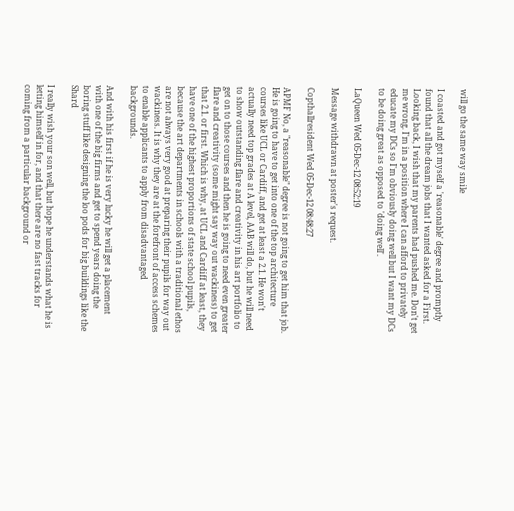will go the same way smile

I coasted and got myself a 'reasonable' degree and promptly found that all the dream jobs that I wanted asked for a First. Looking back, I wish that my parents had pushed me. Don't get me wrong. I'm in a position where I can afford to privately educate my DCs so I'm obviously doing well but I want my DCs to be doing great as opposed to 'doing well'.

LaQueen Wed 05-Dec-12 08:52:19

Message withdrawn at poster's request.

Copthallresident Wed 05-Dec-12 08:48:27

APMF No, a "reasonable" degree is not going to get him that job. He is going to have to get into one of the top architecture courses like UCL or Cardiff, and get at least a 2.1. He won't actually need top grades at A level, AAB will do, but he will need to show outstanding flare and creativity in his art portfolio to get on to those courses and then he is going to need even greater flare and creativity (some might say way out wackiness) to get that 2.1. or first. Which is why, at UCL and Cardiff at least, they have one of the highest proportions of state school pupils, because the art departments in schools with a traditional ethos are not always very good at preparing their pupils for way out wackiness. It is why they are at the forefront of access schemes to enable applicants to apply from disadvantaged backgrounds.

And with his first if he is very lucky he will get a placement with one of the big firms and get to spend years doing the boring stuff like designing the loo pods for big buildings like the Shard

I really wish your son well, but hope he understands what he is letting himself in for, and that there are no fast tracks for coming from a particular background or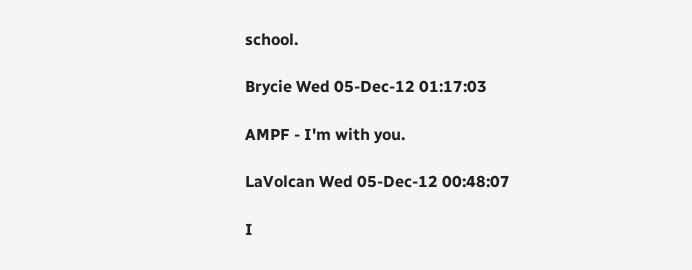school.

Brycie Wed 05-Dec-12 01:17:03

AMPF - I'm with you.

LaVolcan Wed 05-Dec-12 00:48:07

I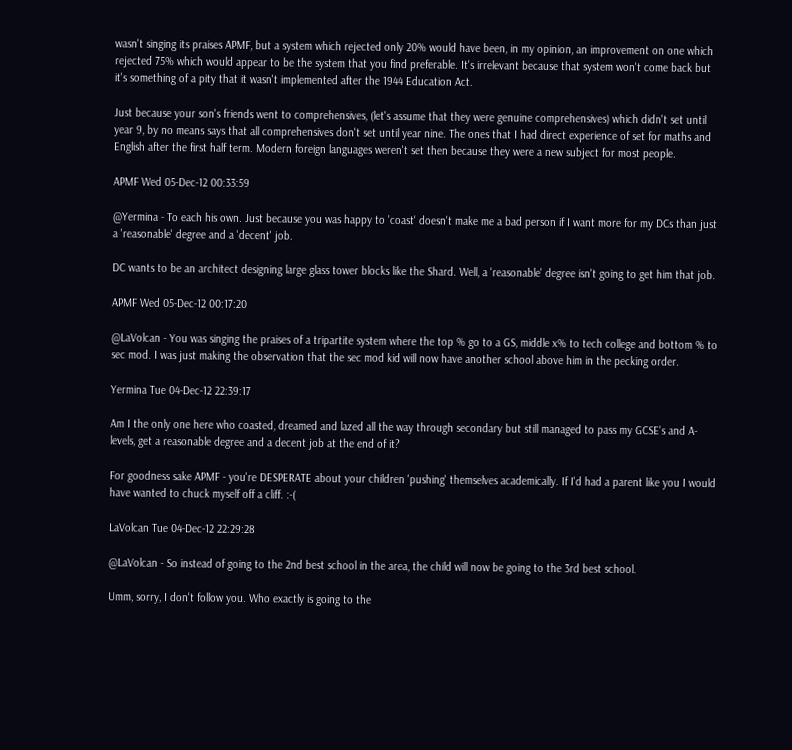wasn't singing its praises APMF, but a system which rejected only 20% would have been, in my opinion, an improvement on one which rejected 75% which would appear to be the system that you find preferable. It's irrelevant because that system won't come back but it's something of a pity that it wasn't implemented after the 1944 Education Act.

Just because your son's friends went to comprehensives, (let's assume that they were genuine comprehensives) which didn't set until year 9, by no means says that all comprehensives don't set until year nine. The ones that I had direct experience of set for maths and English after the first half term. Modern foreign languages weren't set then because they were a new subject for most people.

APMF Wed 05-Dec-12 00:33:59

@Yermina - To each his own. Just because you was happy to 'coast' doesn't make me a bad person if I want more for my DCs than just a 'reasonable' degree and a 'decent' job.

DC wants to be an architect designing large glass tower blocks like the Shard. Well, a 'reasonable' degree isn't going to get him that job.

APMF Wed 05-Dec-12 00:17:20

@LaVolcan - You was singing the praises of a tripartite system where the top % go to a GS, middle x% to tech college and bottom % to sec mod. I was just making the observation that the sec mod kid will now have another school above him in the pecking order.

Yermina Tue 04-Dec-12 22:39:17

Am I the only one here who coasted, dreamed and lazed all the way through secondary but still managed to pass my GCSE's and A-levels, get a reasonable degree and a decent job at the end of it?

For goodness sake APMF - you're DESPERATE about your children 'pushing' themselves academically. If I'd had a parent like you I would have wanted to chuck myself off a cliff. :-(

LaVolcan Tue 04-Dec-12 22:29:28

@LaVolcan - So instead of going to the 2nd best school in the area, the child will now be going to the 3rd best school.

Umm, sorry, I don't follow you. Who exactly is going to the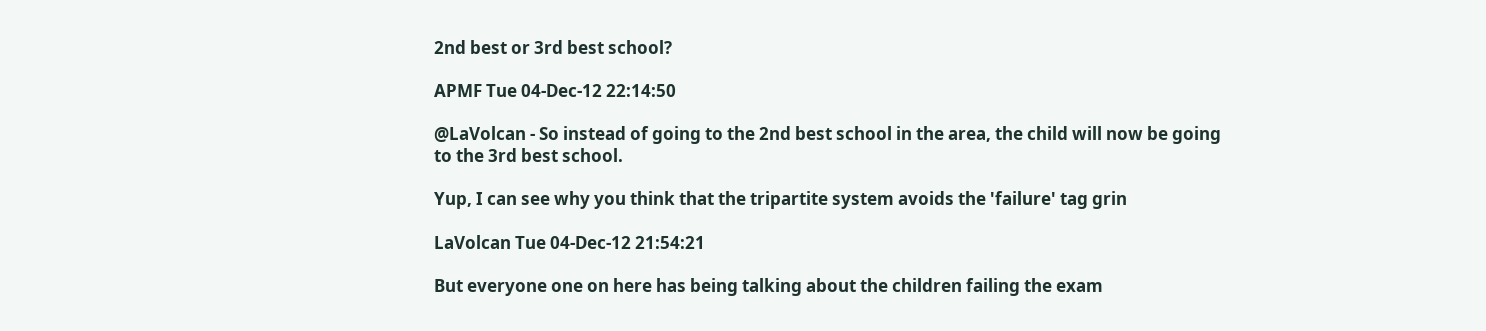2nd best or 3rd best school?

APMF Tue 04-Dec-12 22:14:50

@LaVolcan - So instead of going to the 2nd best school in the area, the child will now be going to the 3rd best school.

Yup, I can see why you think that the tripartite system avoids the 'failure' tag grin

LaVolcan Tue 04-Dec-12 21:54:21

But everyone one on here has being talking about the children failing the exam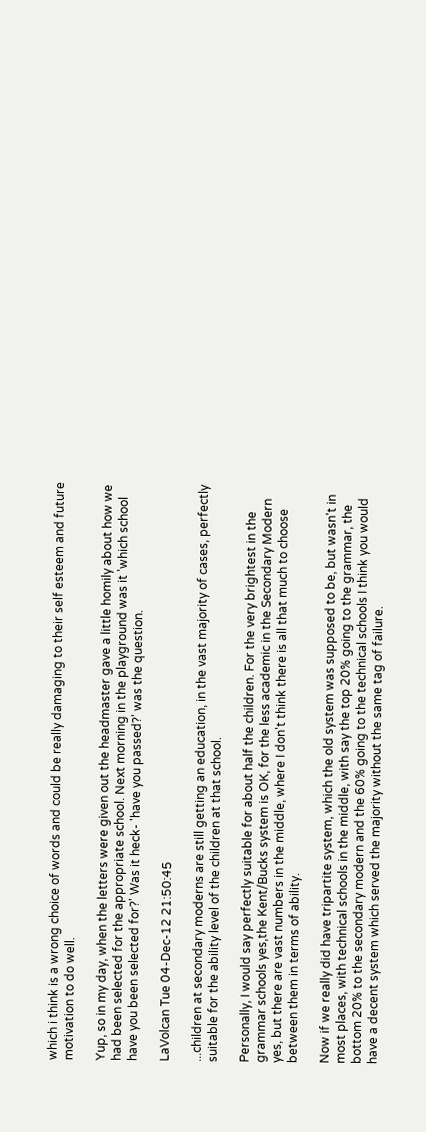which i think is a wrong choice of words and could be really damaging to their self esteem and future motivation to do well.

Yup, so in my day, when the letters were given out the headmaster gave a little homily about how we had been selected for the appropriate school. Next morning in the playground was it 'which school have you been selected for?' Was it heck- 'have you passed?' was the question.

LaVolcan Tue 04-Dec-12 21:50:45

...children at secondary moderns are still getting an education, in the vast majority of cases, perfectly suitable for the ability level of the children at that school.

Personally, I would say perfectly suitable for about half the children. For the very brightest in the grammar schools yes,the Kent/Bucks system is OK, for the less academic in the Secondary Modern yes, but there are vast numbers in the middle, where I don't think there is all that much to choose between them in terms of ability.

Now if we really did have tripartite system, which the old system was supposed to be, but wasn't in most places, with technical schools in the middle, with say the top 20% going to the grammar, the bottom 20% to the secondary modern and the 60% going to the technical schools I think you would have a decent system which served the majority without the same tag of failure.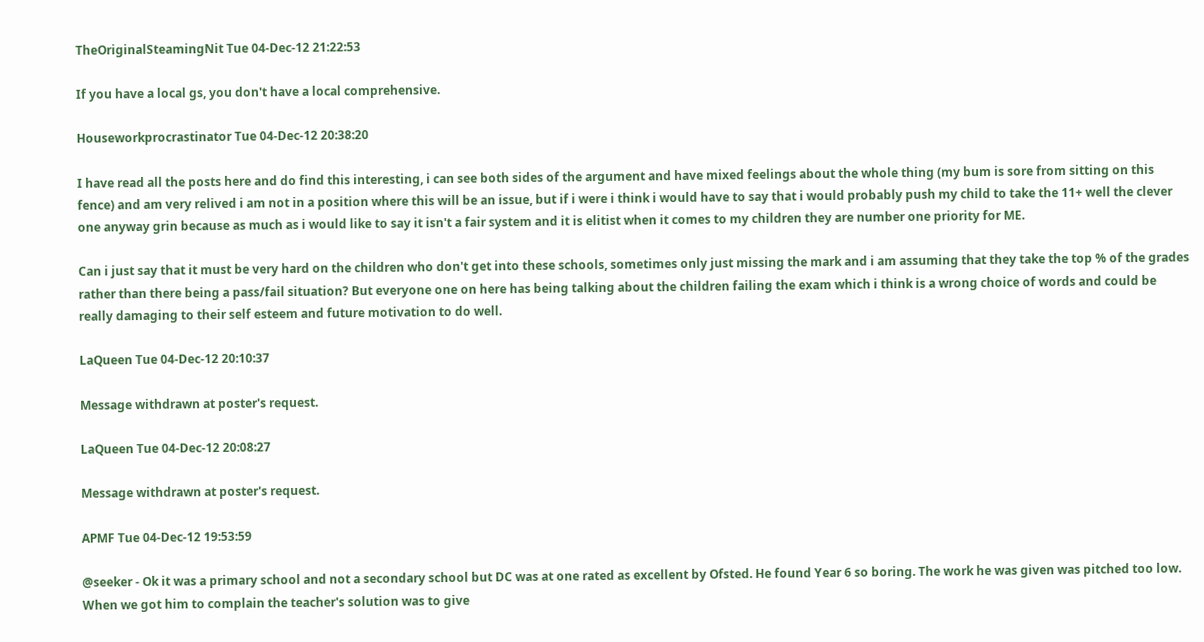TheOriginalSteamingNit Tue 04-Dec-12 21:22:53

If you have a local gs, you don't have a local comprehensive.

Houseworkprocrastinator Tue 04-Dec-12 20:38:20

I have read all the posts here and do find this interesting, i can see both sides of the argument and have mixed feelings about the whole thing (my bum is sore from sitting on this fence) and am very relived i am not in a position where this will be an issue, but if i were i think i would have to say that i would probably push my child to take the 11+ well the clever one anyway grin because as much as i would like to say it isn't a fair system and it is elitist when it comes to my children they are number one priority for ME.

Can i just say that it must be very hard on the children who don't get into these schools, sometimes only just missing the mark and i am assuming that they take the top % of the grades rather than there being a pass/fail situation? But everyone one on here has being talking about the children failing the exam which i think is a wrong choice of words and could be really damaging to their self esteem and future motivation to do well.

LaQueen Tue 04-Dec-12 20:10:37

Message withdrawn at poster's request.

LaQueen Tue 04-Dec-12 20:08:27

Message withdrawn at poster's request.

APMF Tue 04-Dec-12 19:53:59

@seeker - Ok it was a primary school and not a secondary school but DC was at one rated as excellent by Ofsted. He found Year 6 so boring. The work he was given was pitched too low. When we got him to complain the teacher's solution was to give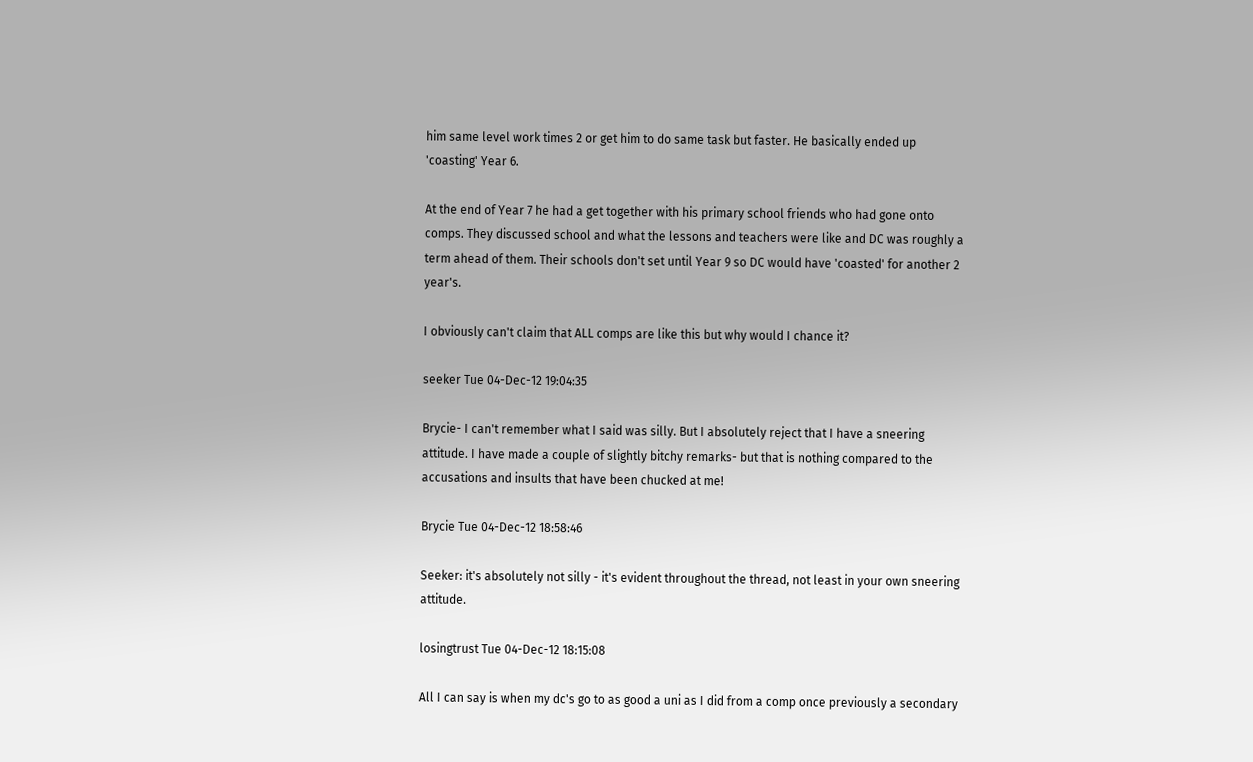him same level work times 2 or get him to do same task but faster. He basically ended up 'coasting' Year 6.

At the end of Year 7 he had a get together with his primary school friends who had gone onto comps. They discussed school and what the lessons and teachers were like and DC was roughly a term ahead of them. Their schools don't set until Year 9 so DC would have 'coasted' for another 2 year's.

I obviously can't claim that ALL comps are like this but why would I chance it?

seeker Tue 04-Dec-12 19:04:35

Brycie- I can't remember what I said was silly. But I absolutely reject that I have a sneering attitude. I have made a couple of slightly bitchy remarks- but that is nothing compared to the accusations and insults that have been chucked at me!

Brycie Tue 04-Dec-12 18:58:46

Seeker: it's absolutely not silly - it's evident throughout the thread, not least in your own sneering attitude.

losingtrust Tue 04-Dec-12 18:15:08

All I can say is when my dc's go to as good a uni as I did from a comp once previously a secondary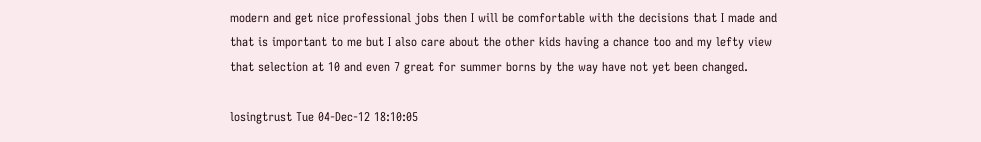modern and get nice professional jobs then I will be comfortable with the decisions that I made and that is important to me but I also care about the other kids having a chance too and my lefty view that selection at 10 and even 7 great for summer borns by the way have not yet been changed.

losingtrust Tue 04-Dec-12 18:10:05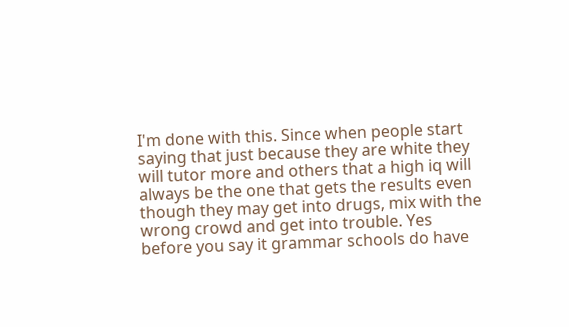I'm done with this. Since when people start saying that just because they are white they will tutor more and others that a high iq will always be the one that gets the results even though they may get into drugs, mix with the wrong crowd and get into trouble. Yes before you say it grammar schools do have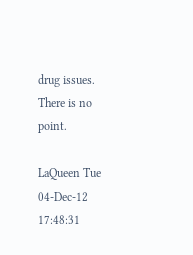drug issues. There is no point.

LaQueen Tue 04-Dec-12 17:48:31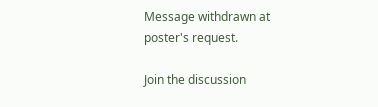Message withdrawn at poster's request.

Join the discussion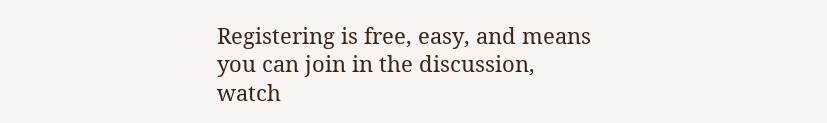Registering is free, easy, and means you can join in the discussion, watch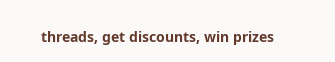threads, get discounts, win prizes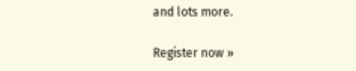and lots more.

Register now »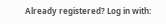Already registered? Log in with: